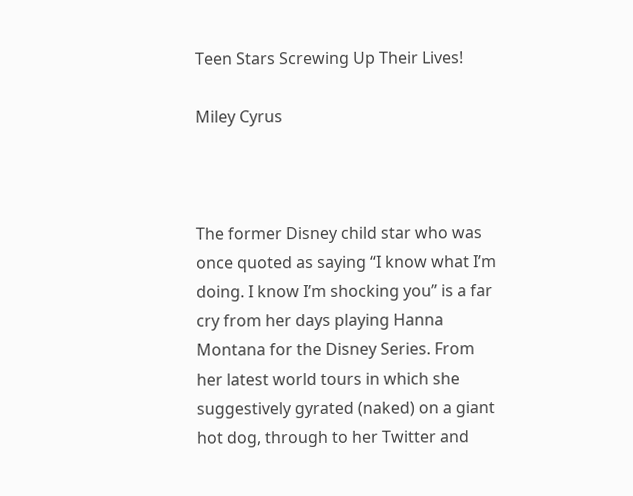Teen Stars Screwing Up Their Lives!

Miley Cyrus



The former Disney child star who was once quoted as saying “I know what I’m doing. I know I’m shocking you” is a far cry from her days playing Hanna Montana for the Disney Series. From her latest world tours in which she suggestively gyrated (naked) on a giant hot dog, through to her Twitter and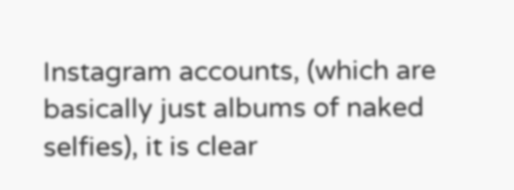Instagram accounts, (which are basically just albums of naked selfies), it is clear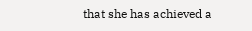that she has achieved a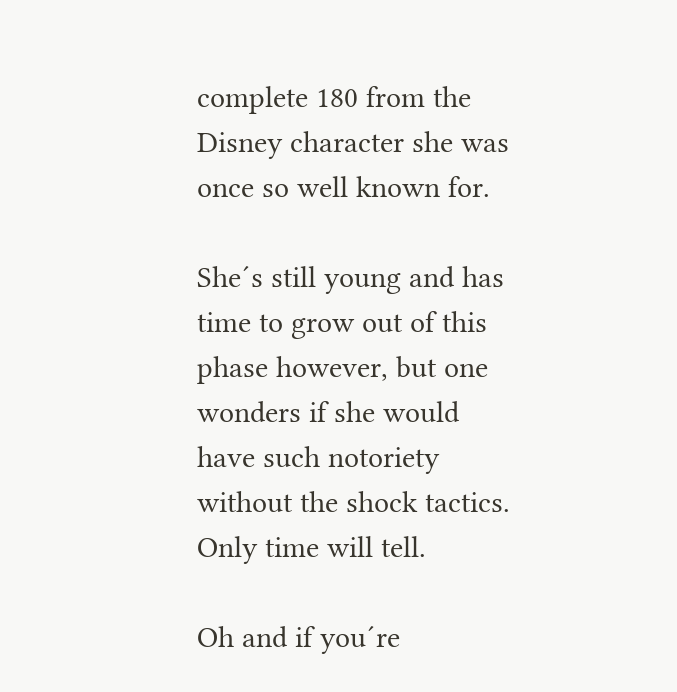complete 180 from the Disney character she was once so well known for.

She´s still young and has time to grow out of this phase however, but one wonders if she would have such notoriety without the shock tactics. Only time will tell.

Oh and if you´re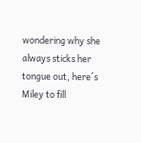wondering why she always sticks her tongue out, here´s Miley to fill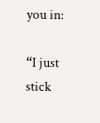you in:

“I just stick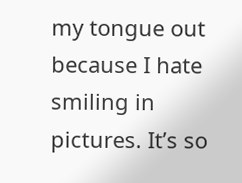my tongue out because I hate smiling in pictures. It’s so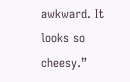awkward. It looks so cheesy.”